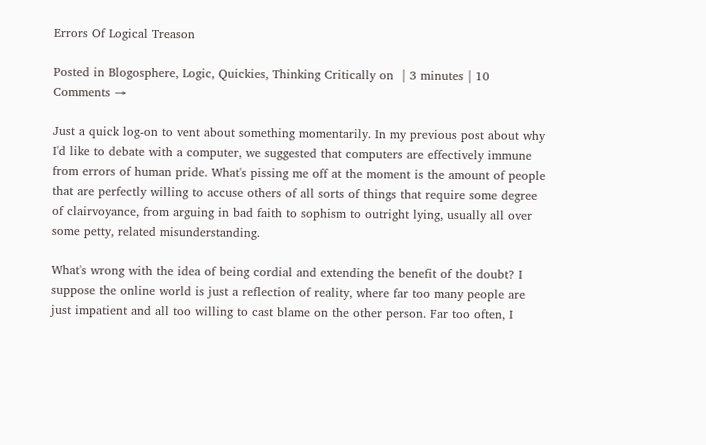Errors Of Logical Treason

Posted in Blogosphere, Logic, Quickies, Thinking Critically on  | 3 minutes | 10 Comments →

Just a quick log-on to vent about something momentarily. In my previous post about why I'd like to debate with a computer, we suggested that computers are effectively immune from errors of human pride. What's pissing me off at the moment is the amount of people that are perfectly willing to accuse others of all sorts of things that require some degree of clairvoyance, from arguing in bad faith to sophism to outright lying, usually all over some petty, related misunderstanding.

What's wrong with the idea of being cordial and extending the benefit of the doubt? I suppose the online world is just a reflection of reality, where far too many people are just impatient and all too willing to cast blame on the other person. Far too often, I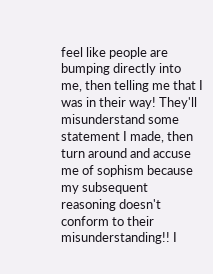feel like people are bumping directly into me, then telling me that I was in their way! They'll misunderstand some statement I made, then turn around and accuse me of sophism because my subsequent reasoning doesn't conform to their misunderstanding!! I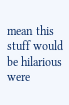mean this stuff would be hilarious were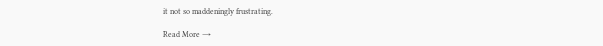it not so maddeningly frustrating.

Read More →